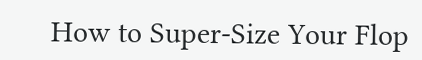How to Super-Size Your Flop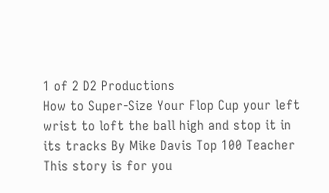1 of 2 D2 Productions
How to Super-Size Your Flop Cup your left wrist to loft the ball high and stop it in its tracks By Mike Davis Top 100 Teacher This story is for you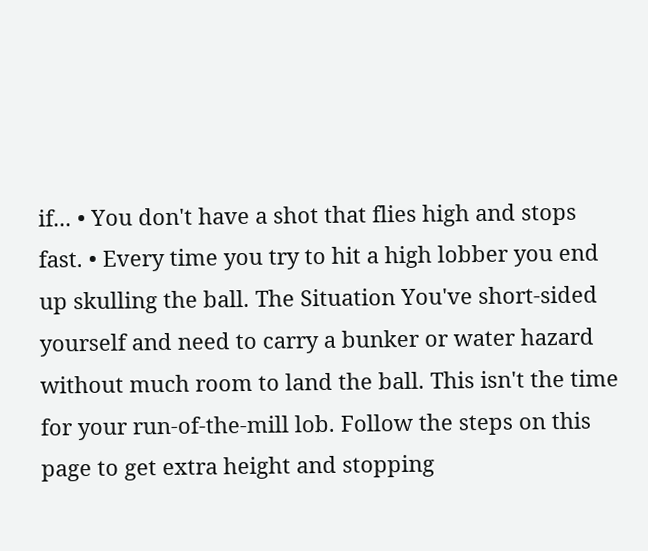if... • You don't have a shot that flies high and stops fast. • Every time you try to hit a high lobber you end up skulling the ball. The Situation You've short-sided yourself and need to carry a bunker or water hazard without much room to land the ball. This isn't the time for your run-of-the-mill lob. Follow the steps on this page to get extra height and stopping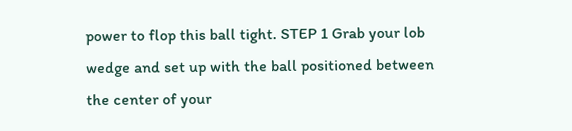power to flop this ball tight. STEP 1 Grab your lob wedge and set up with the ball positioned between the center of your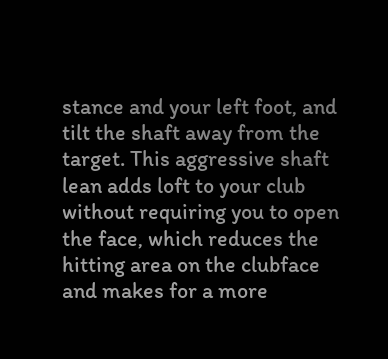stance and your left foot, and tilt the shaft away from the target. This aggressive shaft lean adds loft to your club without requiring you to open the face, which reduces the hitting area on the clubface and makes for a more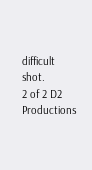difficult shot.
2 of 2 D2 Productions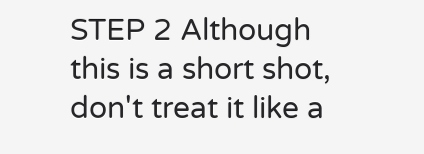STEP 2 Although this is a short shot, don't treat it like a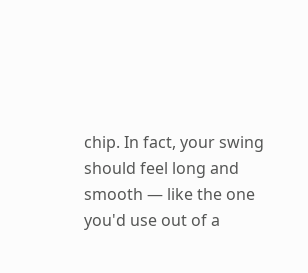chip. In fact, your swing should feel long and smooth — like the one you'd use out of a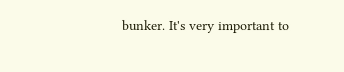bunker. It's very important to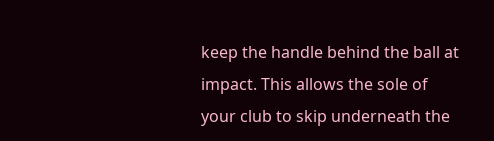keep the handle behind the ball at impact. This allows the sole of your club to skip underneath the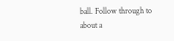ball. Follow through to about a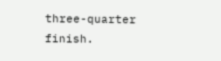three-quarter finish.